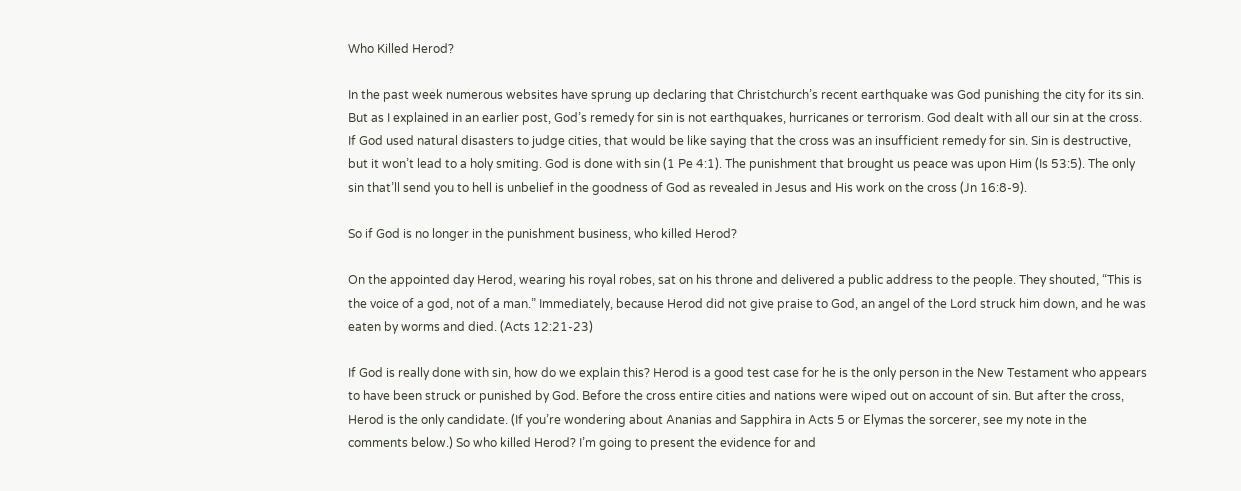Who Killed Herod?

In the past week numerous websites have sprung up declaring that Christchurch’s recent earthquake was God punishing the city for its sin. But as I explained in an earlier post, God’s remedy for sin is not earthquakes, hurricanes or terrorism. God dealt with all our sin at the cross. If God used natural disasters to judge cities, that would be like saying that the cross was an insufficient remedy for sin. Sin is destructive, but it won’t lead to a holy smiting. God is done with sin (1 Pe 4:1). The punishment that brought us peace was upon Him (Is 53:5). The only sin that’ll send you to hell is unbelief in the goodness of God as revealed in Jesus and His work on the cross (Jn 16:8-9).

So if God is no longer in the punishment business, who killed Herod?

On the appointed day Herod, wearing his royal robes, sat on his throne and delivered a public address to the people. They shouted, “This is the voice of a god, not of a man.” Immediately, because Herod did not give praise to God, an angel of the Lord struck him down, and he was eaten by worms and died. (Acts 12:21-23)

If God is really done with sin, how do we explain this? Herod is a good test case for he is the only person in the New Testament who appears to have been struck or punished by God. Before the cross entire cities and nations were wiped out on account of sin. But after the cross, Herod is the only candidate. (If you’re wondering about Ananias and Sapphira in Acts 5 or Elymas the sorcerer, see my note in the comments below.) So who killed Herod? I’m going to present the evidence for and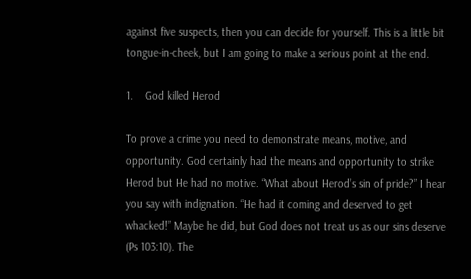against five suspects, then you can decide for yourself. This is a little bit tongue-in-cheek, but I am going to make a serious point at the end.

1.    God killed Herod

To prove a crime you need to demonstrate means, motive, and opportunity. God certainly had the means and opportunity to strike Herod but He had no motive. “What about Herod’s sin of pride?” I hear you say with indignation. “He had it coming and deserved to get whacked!” Maybe he did, but God does not treat us as our sins deserve (Ps 103:10). The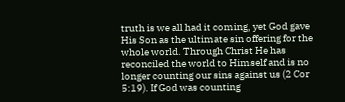truth is we all had it coming, yet God gave His Son as the ultimate sin offering for the whole world. Through Christ He has reconciled the world to Himself and is no longer counting our sins against us (2 Cor 5:19). If God was counting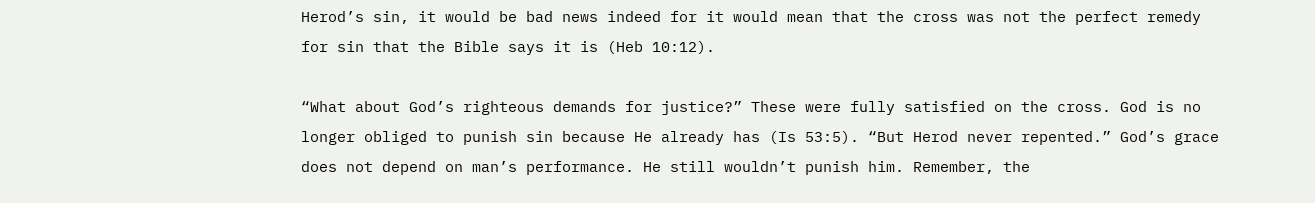Herod’s sin, it would be bad news indeed for it would mean that the cross was not the perfect remedy for sin that the Bible says it is (Heb 10:12).

“What about God’s righteous demands for justice?” These were fully satisfied on the cross. God is no longer obliged to punish sin because He already has (Is 53:5). “But Herod never repented.” God’s grace does not depend on man’s performance. He still wouldn’t punish him. Remember, the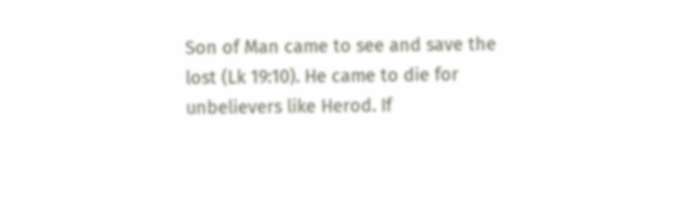Son of Man came to see and save the lost (Lk 19:10). He came to die for unbelievers like Herod. If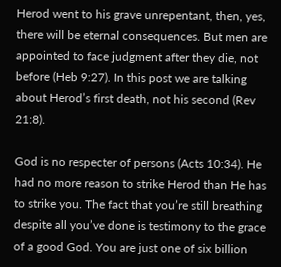Herod went to his grave unrepentant, then, yes, there will be eternal consequences. But men are appointed to face judgment after they die, not before (Heb 9:27). In this post we are talking about Herod’s first death, not his second (Rev 21:8).

God is no respecter of persons (Acts 10:34). He had no more reason to strike Herod than He has to strike you. The fact that you’re still breathing despite all you’ve done is testimony to the grace of a good God. You are just one of six billion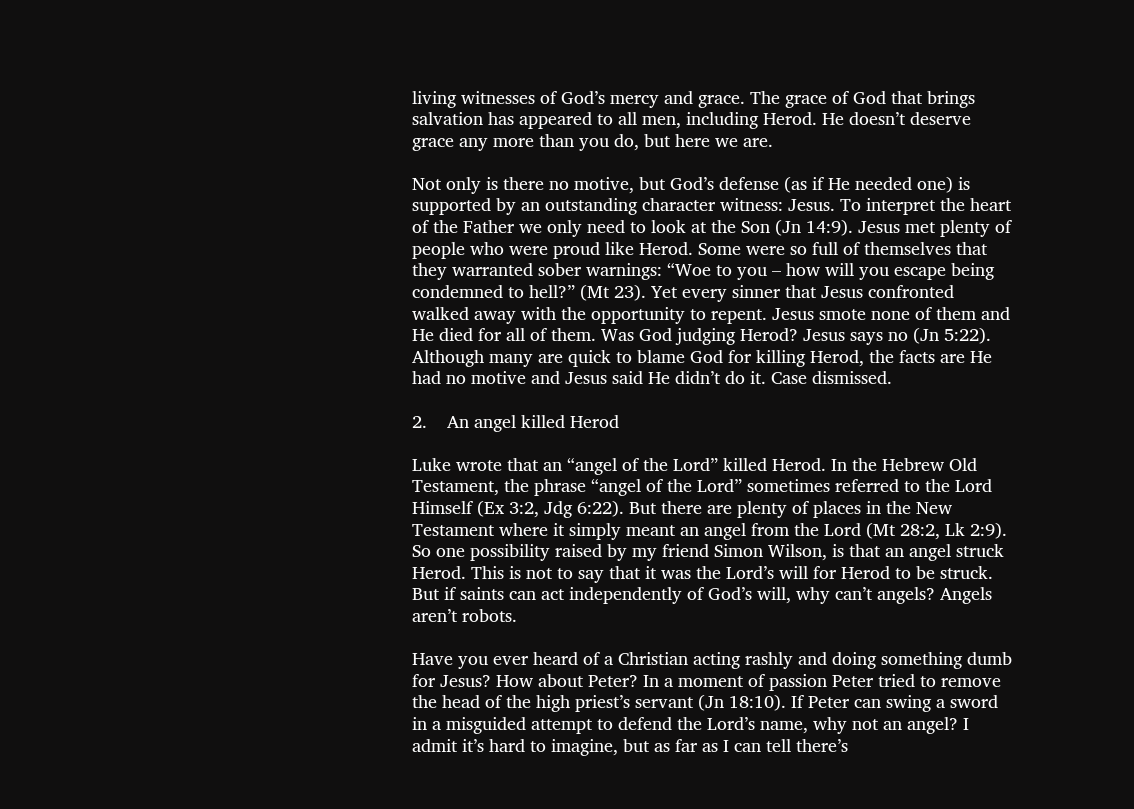living witnesses of God’s mercy and grace. The grace of God that brings salvation has appeared to all men, including Herod. He doesn’t deserve grace any more than you do, but here we are.

Not only is there no motive, but God’s defense (as if He needed one) is supported by an outstanding character witness: Jesus. To interpret the heart of the Father we only need to look at the Son (Jn 14:9). Jesus met plenty of people who were proud like Herod. Some were so full of themselves that they warranted sober warnings: “Woe to you – how will you escape being condemned to hell?” (Mt 23). Yet every sinner that Jesus confronted walked away with the opportunity to repent. Jesus smote none of them and He died for all of them. Was God judging Herod? Jesus says no (Jn 5:22). Although many are quick to blame God for killing Herod, the facts are He had no motive and Jesus said He didn’t do it. Case dismissed.

2.    An angel killed Herod

Luke wrote that an “angel of the Lord” killed Herod. In the Hebrew Old Testament, the phrase “angel of the Lord” sometimes referred to the Lord Himself (Ex 3:2, Jdg 6:22). But there are plenty of places in the New Testament where it simply meant an angel from the Lord (Mt 28:2, Lk 2:9). So one possibility raised by my friend Simon Wilson, is that an angel struck Herod. This is not to say that it was the Lord’s will for Herod to be struck. But if saints can act independently of God’s will, why can’t angels? Angels aren’t robots.

Have you ever heard of a Christian acting rashly and doing something dumb for Jesus? How about Peter? In a moment of passion Peter tried to remove the head of the high priest’s servant (Jn 18:10). If Peter can swing a sword in a misguided attempt to defend the Lord’s name, why not an angel? I admit it’s hard to imagine, but as far as I can tell there’s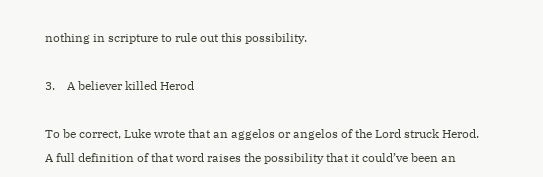nothing in scripture to rule out this possibility.

3.    A believer killed Herod

To be correct, Luke wrote that an aggelos or angelos of the Lord struck Herod. A full definition of that word raises the possibility that it could’ve been an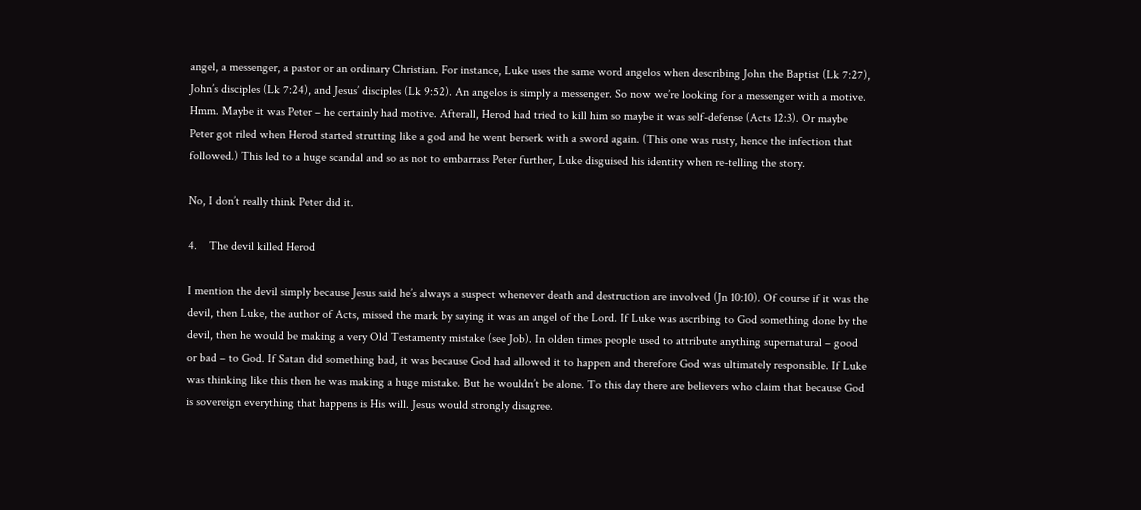angel, a messenger, a pastor or an ordinary Christian. For instance, Luke uses the same word angelos when describing John the Baptist (Lk 7:27), John’s disciples (Lk 7:24), and Jesus’ disciples (Lk 9:52). An angelos is simply a messenger. So now we’re looking for a messenger with a motive. Hmm. Maybe it was Peter – he certainly had motive. Afterall, Herod had tried to kill him so maybe it was self-defense (Acts 12:3). Or maybe Peter got riled when Herod started strutting like a god and he went berserk with a sword again. (This one was rusty, hence the infection that followed.) This led to a huge scandal and so as not to embarrass Peter further, Luke disguised his identity when re-telling the story.

No, I don’t really think Peter did it.

4.    The devil killed Herod

I mention the devil simply because Jesus said he’s always a suspect whenever death and destruction are involved (Jn 10:10). Of course if it was the devil, then Luke, the author of Acts, missed the mark by saying it was an angel of the Lord. If Luke was ascribing to God something done by the devil, then he would be making a very Old Testamenty mistake (see Job). In olden times people used to attribute anything supernatural – good or bad – to God. If Satan did something bad, it was because God had allowed it to happen and therefore God was ultimately responsible. If Luke was thinking like this then he was making a huge mistake. But he wouldn’t be alone. To this day there are believers who claim that because God is sovereign everything that happens is His will. Jesus would strongly disagree.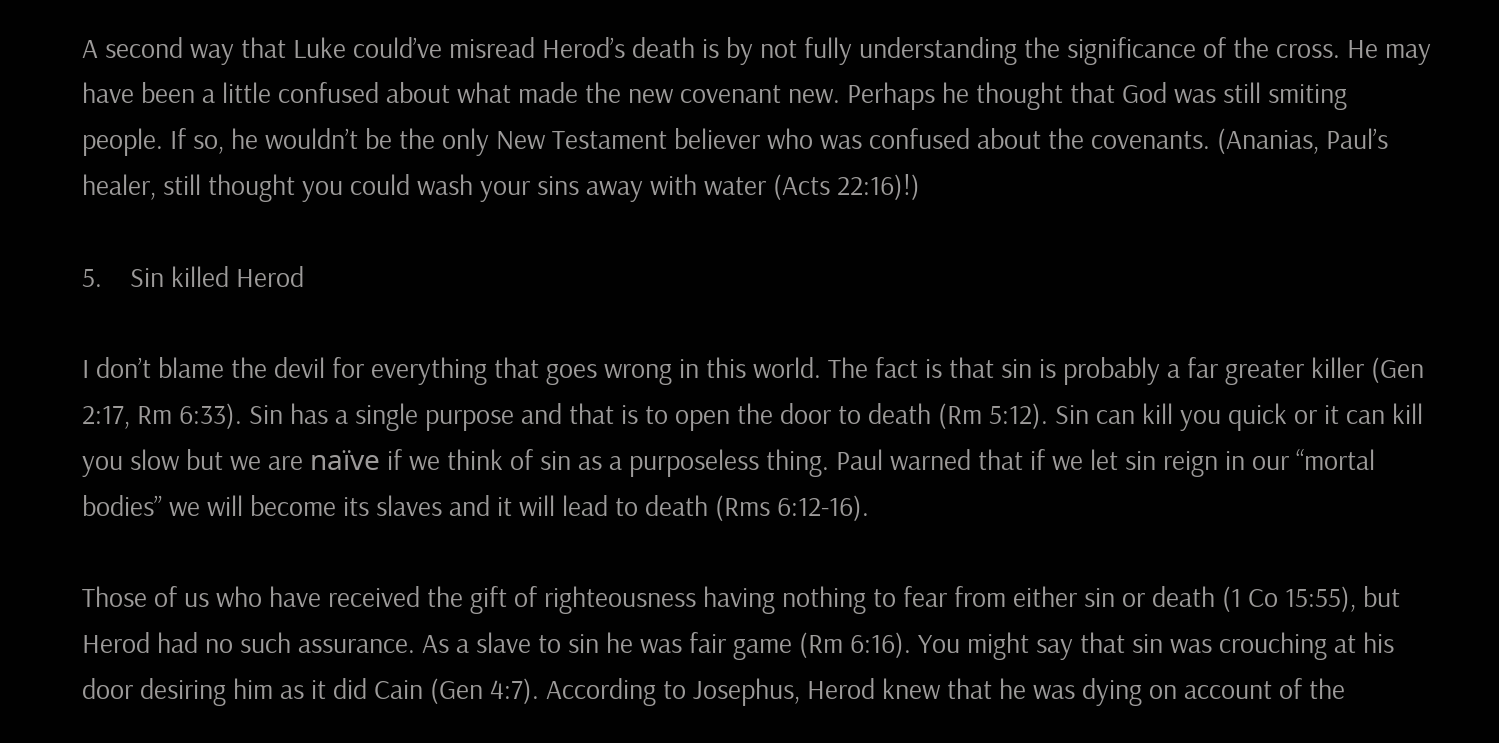A second way that Luke could’ve misread Herod’s death is by not fully understanding the significance of the cross. He may have been a little confused about what made the new covenant new. Perhaps he thought that God was still smiting people. If so, he wouldn’t be the only New Testament believer who was confused about the covenants. (Ananias, Paul’s healer, still thought you could wash your sins away with water (Acts 22:16)!)

5.    Sin killed Herod

I don’t blame the devil for everything that goes wrong in this world. The fact is that sin is probably a far greater killer (Gen 2:17, Rm 6:33). Sin has a single purpose and that is to open the door to death (Rm 5:12). Sin can kill you quick or it can kill you slow but we are naïve if we think of sin as a purposeless thing. Paul warned that if we let sin reign in our “mortal bodies” we will become its slaves and it will lead to death (Rms 6:12-16).

Those of us who have received the gift of righteousness having nothing to fear from either sin or death (1 Co 15:55), but Herod had no such assurance. As a slave to sin he was fair game (Rm 6:16). You might say that sin was crouching at his door desiring him as it did Cain (Gen 4:7). According to Josephus, Herod knew that he was dying on account of the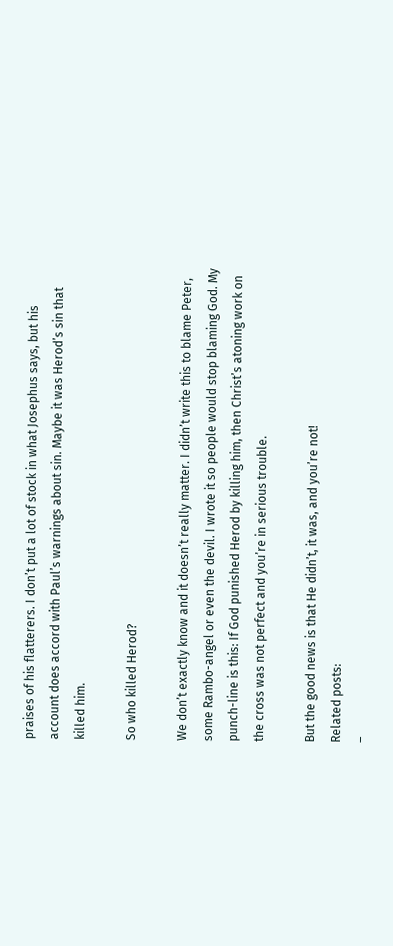praises of his flatterers. I don’t put a lot of stock in what Josephus says, but his account does accord with Paul’s warnings about sin. Maybe it was Herod’s sin that killed him.

So who killed Herod?

We don’t exactly know and it doesn’t really matter. I didn’t write this to blame Peter, some Rambo-angel or even the devil. I wrote it so people would stop blaming God. My punch-line is this: If God punished Herod by killing him, then Christ’s atoning work on the cross was not perfect and you’re in serious trouble.

But the good news is that He didn’t, it was, and you’re not!
Related posts:
–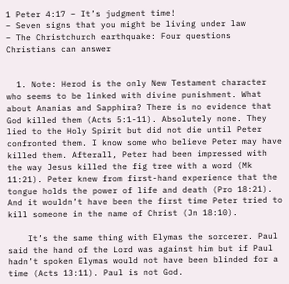1 Peter 4:17 – It’s judgment time!
– Seven signs that you might be living under law
– The Christchurch earthquake: Four questions Christians can answer


  1. Note: Herod is the only New Testament character who seems to be linked with divine punishment. What about Ananias and Sapphira? There is no evidence that God killed them (Acts 5:1-11). Absolutely none. They lied to the Holy Spirit but did not die until Peter confronted them. I know some who believe Peter may have killed them. Afterall, Peter had been impressed with the way Jesus killed the fig tree with a word (Mk 11:21). Peter knew from first-hand experience that the tongue holds the power of life and death (Pro 18:21). And it wouldn’t have been the first time Peter tried to kill someone in the name of Christ (Jn 18:10).

    It’s the same thing with Elymas the sorcerer. Paul said the hand of the Lord was against him but if Paul hadn’t spoken Elymas would not have been blinded for a time (Acts 13:11). Paul is not God.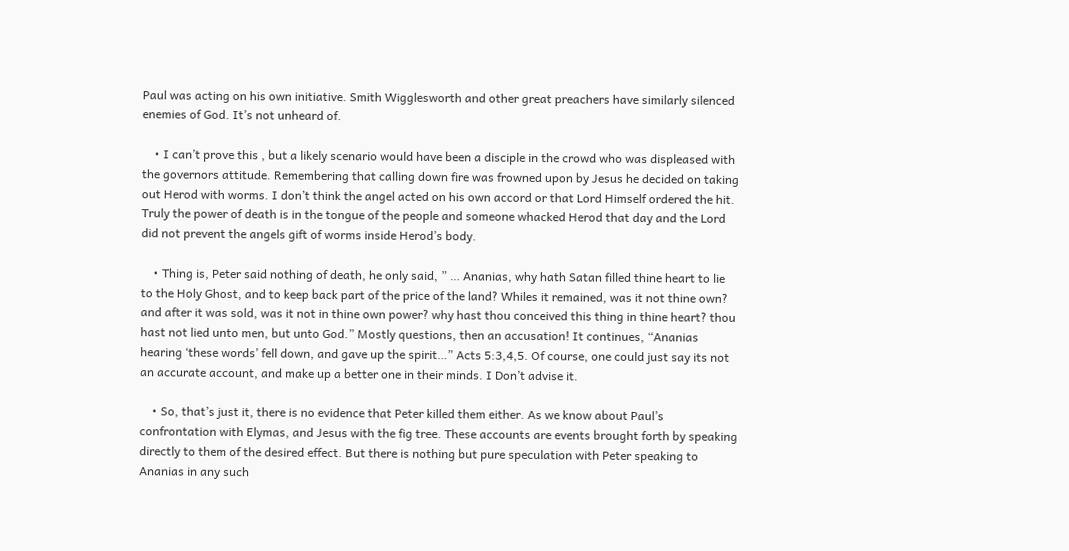Paul was acting on his own initiative. Smith Wigglesworth and other great preachers have similarly silenced enemies of God. It’s not unheard of.

    • I can’t prove this , but a likely scenario would have been a disciple in the crowd who was displeased with the governors attitude. Remembering that calling down fire was frowned upon by Jesus he decided on taking out Herod with worms. I don’t think the angel acted on his own accord or that Lord Himself ordered the hit. Truly the power of death is in the tongue of the people and someone whacked Herod that day and the Lord did not prevent the angels gift of worms inside Herod’s body.

    • Thing is, Peter said nothing of death, he only said, ” … Ananias, why hath Satan filled thine heart to lie to the Holy Ghost, and to keep back part of the price of the land? Whiles it remained, was it not thine own? and after it was sold, was it not in thine own power? why hast thou conceived this thing in thine heart? thou hast not lied unto men, but unto God.” Mostly questions, then an accusation! It continues, “Ananias hearing ‘these words’ fell down, and gave up the spirit…” Acts 5:3,4,5. Of course, one could just say its not an accurate account, and make up a better one in their minds. I Don’t advise it.

    • So, that’s just it, there is no evidence that Peter killed them either. As we know about Paul’s confrontation with Elymas, and Jesus with the fig tree. These accounts are events brought forth by speaking directly to them of the desired effect. But there is nothing but pure speculation with Peter speaking to Ananias in any such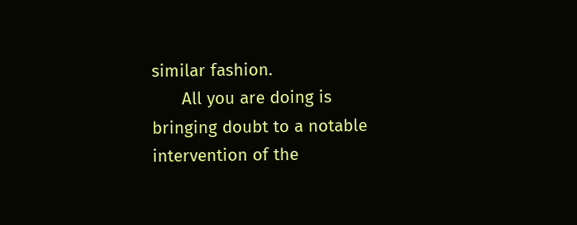similar fashion.
      All you are doing is bringing doubt to a notable intervention of the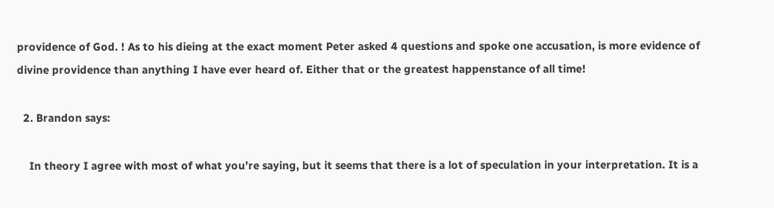providence of God. ! As to his dieing at the exact moment Peter asked 4 questions and spoke one accusation, is more evidence of divine providence than anything I have ever heard of. Either that or the greatest happenstance of all time!

  2. Brandon says:

    In theory I agree with most of what you’re saying, but it seems that there is a lot of speculation in your interpretation. It is a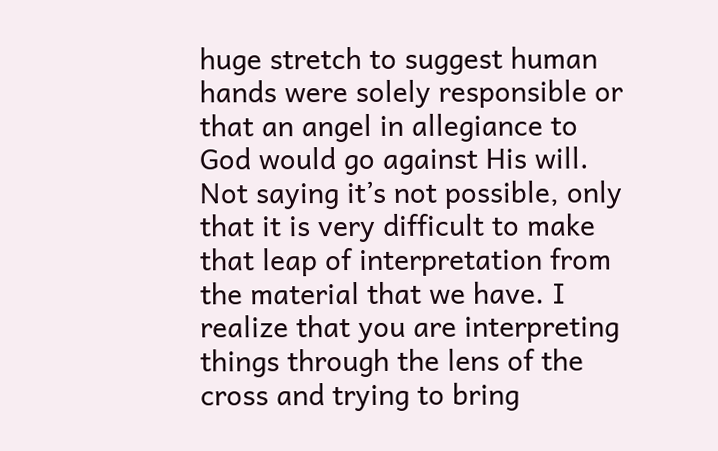huge stretch to suggest human hands were solely responsible or that an angel in allegiance to God would go against His will. Not saying it’s not possible, only that it is very difficult to make that leap of interpretation from the material that we have. I realize that you are interpreting things through the lens of the cross and trying to bring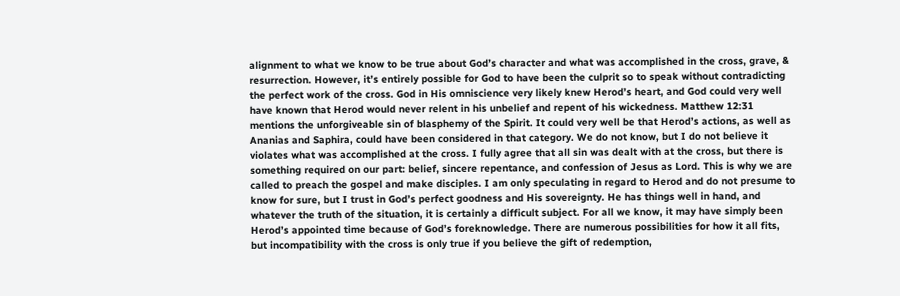alignment to what we know to be true about God’s character and what was accomplished in the cross, grave, & resurrection. However, it’s entirely possible for God to have been the culprit so to speak without contradicting the perfect work of the cross. God in His omniscience very likely knew Herod’s heart, and God could very well have known that Herod would never relent in his unbelief and repent of his wickedness. Matthew 12:31 mentions the unforgiveable sin of blasphemy of the Spirit. It could very well be that Herod’s actions, as well as Ananias and Saphira, could have been considered in that category. We do not know, but I do not believe it violates what was accomplished at the cross. I fully agree that all sin was dealt with at the cross, but there is something required on our part: belief, sincere repentance, and confession of Jesus as Lord. This is why we are called to preach the gospel and make disciples. I am only speculating in regard to Herod and do not presume to know for sure, but I trust in God’s perfect goodness and His sovereignty. He has things well in hand, and whatever the truth of the situation, it is certainly a difficult subject. For all we know, it may have simply been Herod’s appointed time because of God’s foreknowledge. There are numerous possibilities for how it all fits, but incompatibility with the cross is only true if you believe the gift of redemption,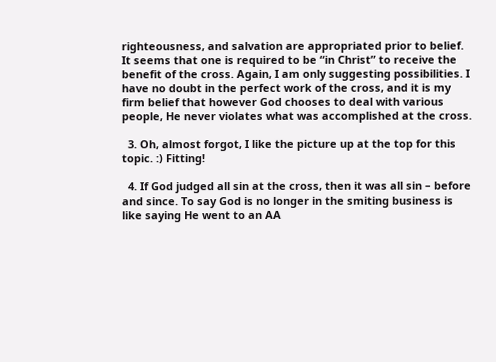righteousness, and salvation are appropriated prior to belief. It seems that one is required to be “in Christ” to receive the benefit of the cross. Again, I am only suggesting possibilities. I have no doubt in the perfect work of the cross, and it is my firm belief that however God chooses to deal with various people, He never violates what was accomplished at the cross.

  3. Oh, almost forgot, I like the picture up at the top for this topic. :) Fitting!

  4. If God judged all sin at the cross, then it was all sin – before and since. To say God is no longer in the smiting business is like saying He went to an AA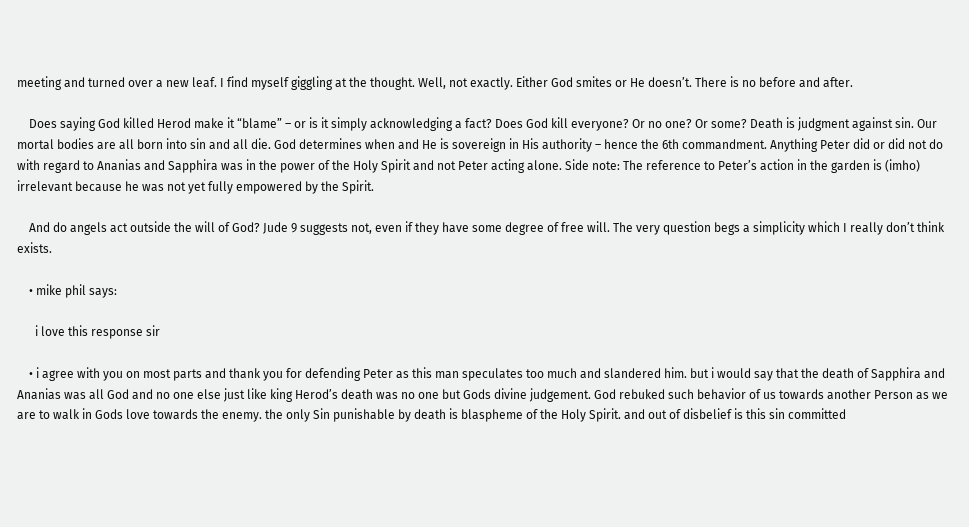meeting and turned over a new leaf. I find myself giggling at the thought. Well, not exactly. Either God smites or He doesn’t. There is no before and after.

    Does saying God killed Herod make it “blame” – or is it simply acknowledging a fact? Does God kill everyone? Or no one? Or some? Death is judgment against sin. Our mortal bodies are all born into sin and all die. God determines when and He is sovereign in His authority – hence the 6th commandment. Anything Peter did or did not do with regard to Ananias and Sapphira was in the power of the Holy Spirit and not Peter acting alone. Side note: The reference to Peter’s action in the garden is (imho) irrelevant because he was not yet fully empowered by the Spirit.

    And do angels act outside the will of God? Jude 9 suggests not, even if they have some degree of free will. The very question begs a simplicity which I really don’t think exists.

    • mike phil says:

      i love this response sir

    • i agree with you on most parts and thank you for defending Peter as this man speculates too much and slandered him. but i would say that the death of Sapphira and Ananias was all God and no one else just like king Herod’s death was no one but Gods divine judgement. God rebuked such behavior of us towards another Person as we are to walk in Gods love towards the enemy. the only Sin punishable by death is blaspheme of the Holy Spirit. and out of disbelief is this sin committed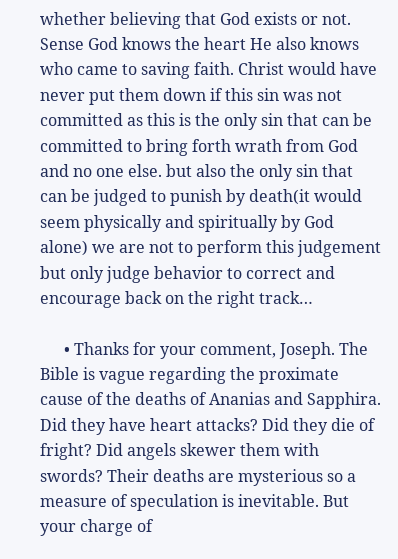whether believing that God exists or not. Sense God knows the heart He also knows who came to saving faith. Christ would have never put them down if this sin was not committed as this is the only sin that can be committed to bring forth wrath from God and no one else. but also the only sin that can be judged to punish by death(it would seem physically and spiritually by God alone) we are not to perform this judgement but only judge behavior to correct and encourage back on the right track…

      • Thanks for your comment, Joseph. The Bible is vague regarding the proximate cause of the deaths of Ananias and Sapphira. Did they have heart attacks? Did they die of fright? Did angels skewer them with swords? Their deaths are mysterious so a measure of speculation is inevitable. But your charge of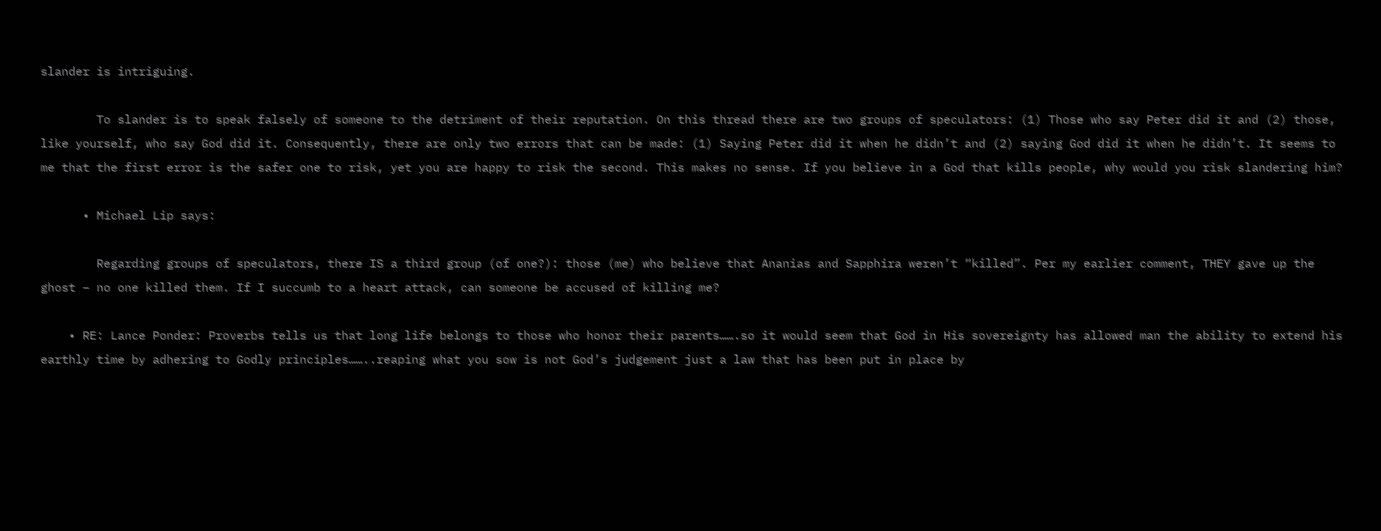slander is intriguing.

        To slander is to speak falsely of someone to the detriment of their reputation. On this thread there are two groups of speculators: (1) Those who say Peter did it and (2) those, like yourself, who say God did it. Consequently, there are only two errors that can be made: (1) Saying Peter did it when he didn’t and (2) saying God did it when he didn’t. It seems to me that the first error is the safer one to risk, yet you are happy to risk the second. This makes no sense. If you believe in a God that kills people, why would you risk slandering him?

      • Michael Lip says:

        Regarding groups of speculators, there IS a third group (of one?): those (me) who believe that Ananias and Sapphira weren’t “killed”. Per my earlier comment, THEY gave up the ghost – no one killed them. If I succumb to a heart attack, can someone be accused of killing me?

    • RE: Lance Ponder: Proverbs tells us that long life belongs to those who honor their parents…….so it would seem that God in His sovereignty has allowed man the ability to extend his earthly time by adhering to Godly principles……..reaping what you sow is not God’s judgement just a law that has been put in place by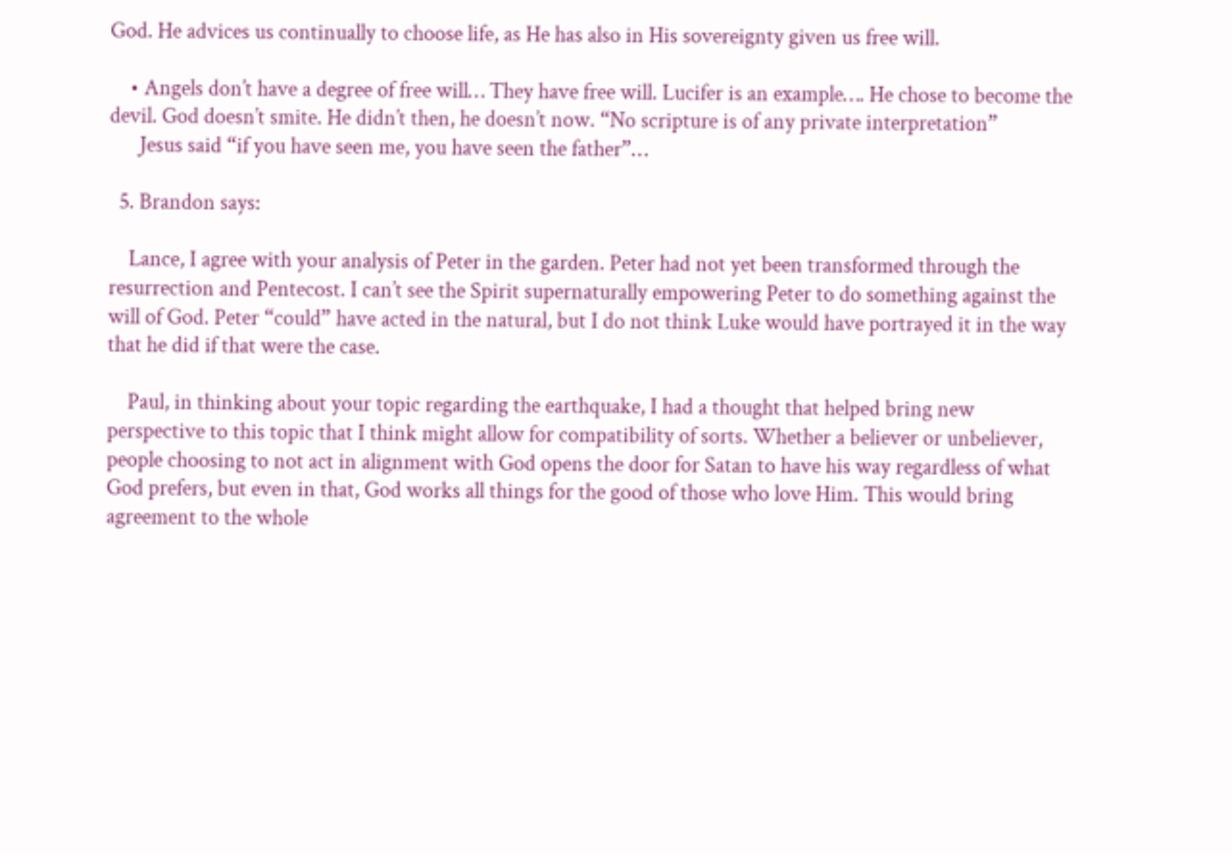God. He advices us continually to choose life, as He has also in His sovereignty given us free will.

    • Angels don’t have a degree of free will… They have free will. Lucifer is an example…. He chose to become the devil. God doesn’t smite. He didn’t then, he doesn’t now. “No scripture is of any private interpretation”
      Jesus said “if you have seen me, you have seen the father”…

  5. Brandon says:

    Lance, I agree with your analysis of Peter in the garden. Peter had not yet been transformed through the resurrection and Pentecost. I can’t see the Spirit supernaturally empowering Peter to do something against the will of God. Peter “could” have acted in the natural, but I do not think Luke would have portrayed it in the way that he did if that were the case.

    Paul, in thinking about your topic regarding the earthquake, I had a thought that helped bring new perspective to this topic that I think might allow for compatibility of sorts. Whether a believer or unbeliever, people choosing to not act in alignment with God opens the door for Satan to have his way regardless of what God prefers, but even in that, God works all things for the good of those who love Him. This would bring agreement to the whole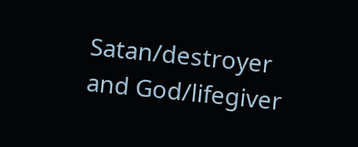Satan/destroyer and God/lifegiver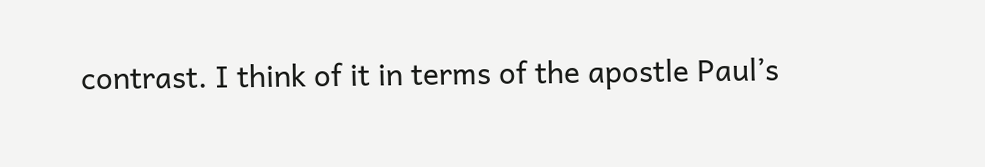contrast. I think of it in terms of the apostle Paul’s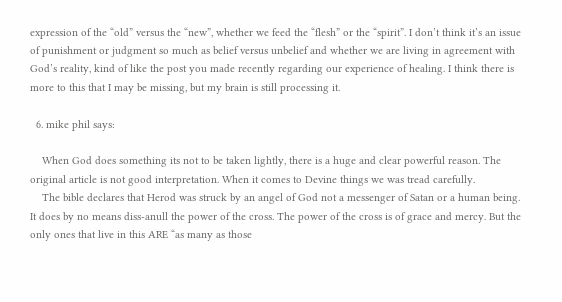expression of the “old” versus the “new”, whether we feed the “flesh” or the “spirit”. I don’t think it’s an issue of punishment or judgment so much as belief versus unbelief and whether we are living in agreement with God’s reality, kind of like the post you made recently regarding our experience of healing. I think there is more to this that I may be missing, but my brain is still processing it.

  6. mike phil says:

    When God does something its not to be taken lightly, there is a huge and clear powerful reason. The original article is not good interpretation. When it comes to Devine things we was tread carefully.
    The bible declares that Herod was struck by an angel of God not a messenger of Satan or a human being. It does by no means diss-anull the power of the cross. The power of the cross is of grace and mercy. But the only ones that live in this ARE “as many as those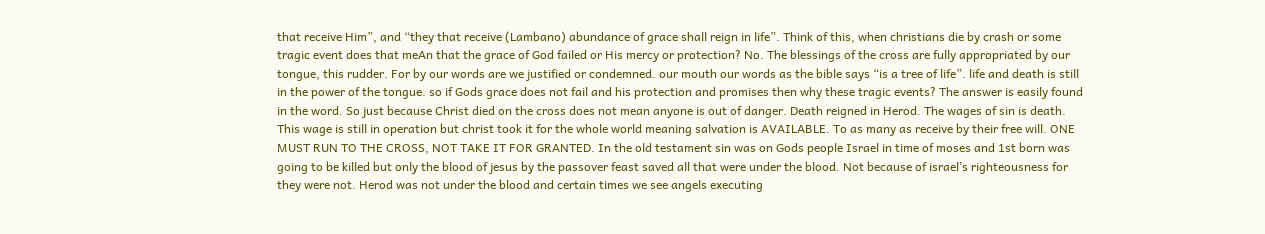that receive Him”, and “they that receive (Lambano) abundance of grace shall reign in life”. Think of this, when christians die by crash or some tragic event does that meAn that the grace of God failed or His mercy or protection? No. The blessings of the cross are fully appropriated by our tongue, this rudder. For by our words are we justified or condemned. our mouth our words as the bible says “is a tree of life”. life and death is still in the power of the tongue. so if Gods grace does not fail and his protection and promises then why these tragic events? The answer is easily found in the word. So just because Christ died on the cross does not mean anyone is out of danger. Death reigned in Herod. The wages of sin is death. This wage is still in operation but christ took it for the whole world meaning salvation is AVAILABLE. To as many as receive by their free will. ONE MUST RUN TO THE CROSS, NOT TAKE IT FOR GRANTED. In the old testament sin was on Gods people Israel in time of moses and 1st born was going to be killed but only the blood of jesus by the passover feast saved all that were under the blood. Not because of israel’s righteousness for they were not. Herod was not under the blood and certain times we see angels executing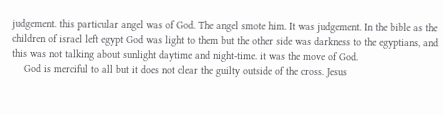judgement. this particular angel was of God. The angel smote him. It was judgement. In the bible as the children of israel left egypt God was light to them but the other side was darkness to the egyptians, and this was not talking about sunlight daytime and night-time. it was the move of God.
    God is merciful to all but it does not clear the guilty outside of the cross. Jesus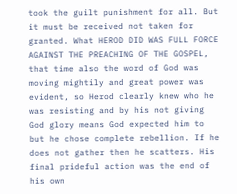took the guilt punishment for all. But it must be received not taken for granted. What HEROD DID WAS FULL FORCE AGAINST THE PREACHING OF THE GOSPEL, that time also the word of God was moving mightily and great power was evident, so Herod clearly knew who he was resisting and by his not giving God glory means God expected him to but he chose complete rebellion. If he does not gather then he scatters. His final prideful action was the end of his own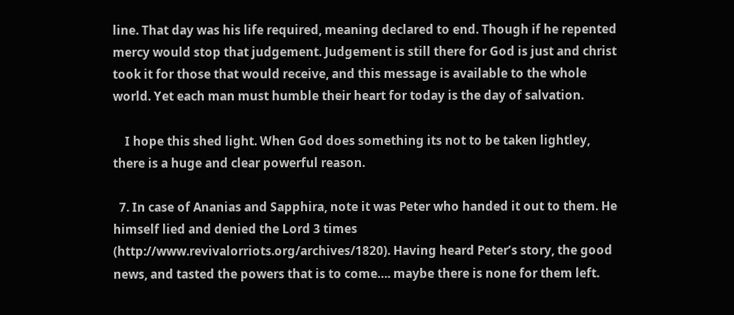line. That day was his life required, meaning declared to end. Though if he repented mercy would stop that judgement. Judgement is still there for God is just and christ took it for those that would receive, and this message is available to the whole world. Yet each man must humble their heart for today is the day of salvation.

    I hope this shed light. When God does something its not to be taken lightley, there is a huge and clear powerful reason.

  7. In case of Ananias and Sapphira, note it was Peter who handed it out to them. He himself lied and denied the Lord 3 times (http://www.revivalorriots.org/archives/1820). Having heard Peter’s story, the good news, and tasted the powers that is to come…. maybe there is none for them left.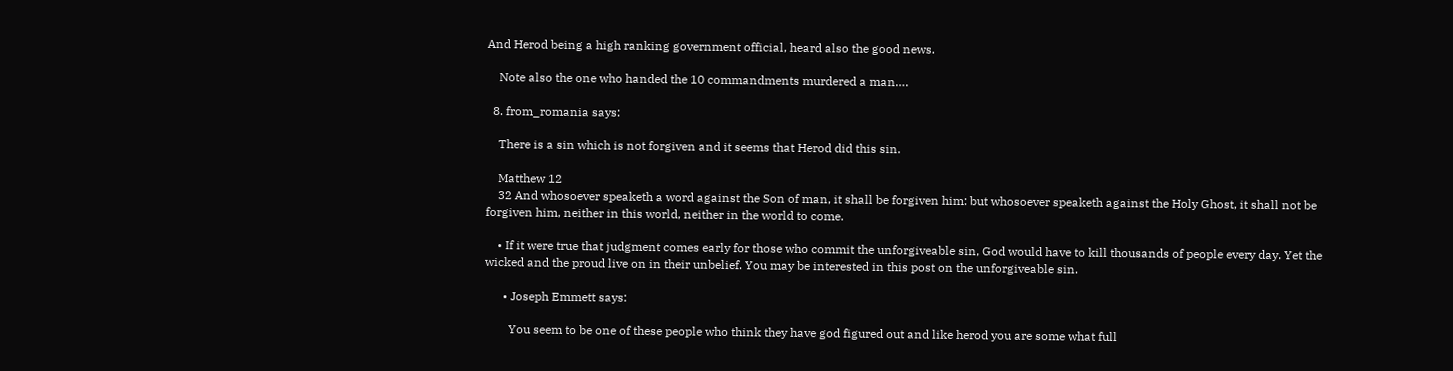And Herod being a high ranking government official, heard also the good news.

    Note also the one who handed the 10 commandments murdered a man….

  8. from_romania says:

    There is a sin which is not forgiven and it seems that Herod did this sin.

    Matthew 12
    32 And whosoever speaketh a word against the Son of man, it shall be forgiven him: but whosoever speaketh against the Holy Ghost, it shall not be forgiven him, neither in this world, neither in the world to come.

    • If it were true that judgment comes early for those who commit the unforgiveable sin, God would have to kill thousands of people every day. Yet the wicked and the proud live on in their unbelief. You may be interested in this post on the unforgiveable sin.

      • Joseph Emmett says:

        You seem to be one of these people who think they have god figured out and like herod you are some what full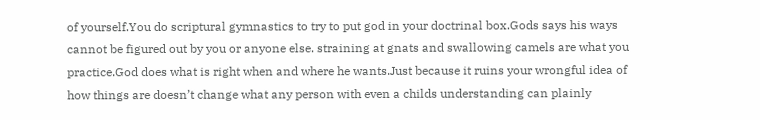of yourself.You do scriptural gymnastics to try to put god in your doctrinal box.Gods says his ways cannot be figured out by you or anyone else. straining at gnats and swallowing camels are what you practice.God does what is right when and where he wants.Just because it ruins your wrongful idea of how things are doesn’t change what any person with even a childs understanding can plainly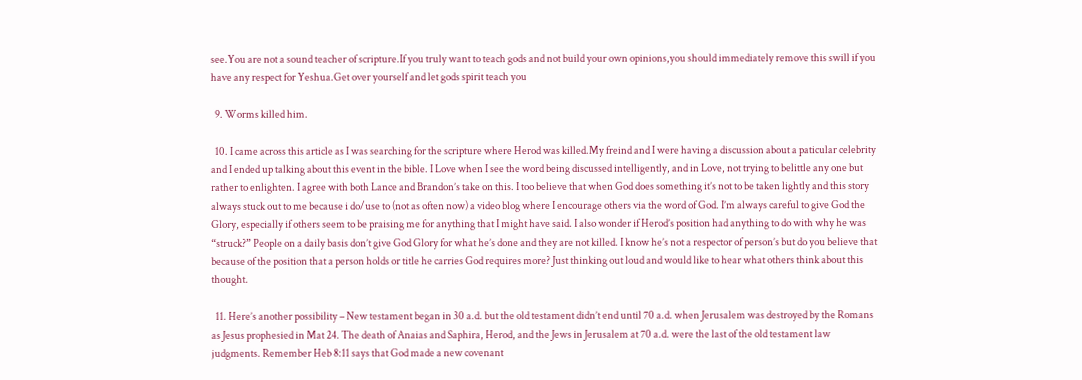see.You are not a sound teacher of scripture.If you truly want to teach gods and not build your own opinions,you should immediately remove this swill if you have any respect for Yeshua.Get over yourself and let gods spirit teach you

  9. Worms killed him.

  10. I came across this article as I was searching for the scripture where Herod was killed.My freind and I were having a discussion about a paticular celebrity and I ended up talking about this event in the bible. I Love when I see the word being discussed intelligently, and in Love, not trying to belittle any one but rather to enlighten. I agree with both Lance and Brandon’s take on this. I too believe that when God does something it’s not to be taken lightly and this story always stuck out to me because i do/use to (not as often now) a video blog where I encourage others via the word of God. I’m always careful to give God the Glory, especially if others seem to be praising me for anything that I might have said. I also wonder if Herod’s position had anything to do with why he was “struck?” People on a daily basis don’t give God Glory for what he’s done and they are not killed. I know he’s not a respector of person’s but do you believe that because of the position that a person holds or title he carries God requires more? Just thinking out loud and would like to hear what others think about this thought.

  11. Here’s another possibility – New testament began in 30 a.d. but the old testament didn’t end until 70 a.d. when Jerusalem was destroyed by the Romans as Jesus prophesied in Mat 24. The death of Anaias and Saphira, Herod, and the Jews in Jerusalem at 70 a.d. were the last of the old testament law judgments. Remember Heb 8:11 says that God made a new covenant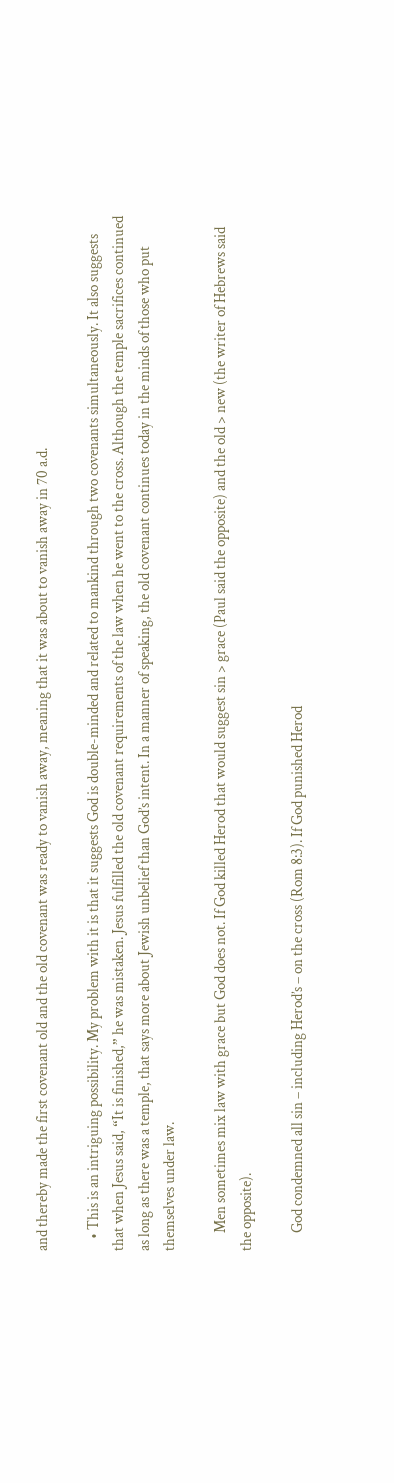and thereby made the first covenant old and the old covenant was ready to vanish away, meaning that it was about to vanish away in 70 a.d.

    • This is an intriguing possibility. My problem with it is that it suggests God is double-minded and related to mankind through two covenants simultaneously. It also suggests that when Jesus said, “It is finished,” he was mistaken. Jesus fulfilled the old covenant requirements of the law when he went to the cross. Although the temple sacrifices continued as long as there was a temple, that says more about Jewish unbelief than God’s intent. In a manner of speaking, the old covenant continues today in the minds of those who put themselves under law.

      Men sometimes mix law with grace but God does not. If God killed Herod that would suggest sin > grace (Paul said the opposite) and the old > new (the writer of Hebrews said the opposite).

      God condemned all sin – including Herod’s – on the cross (Rom 8:3). If God punished Herod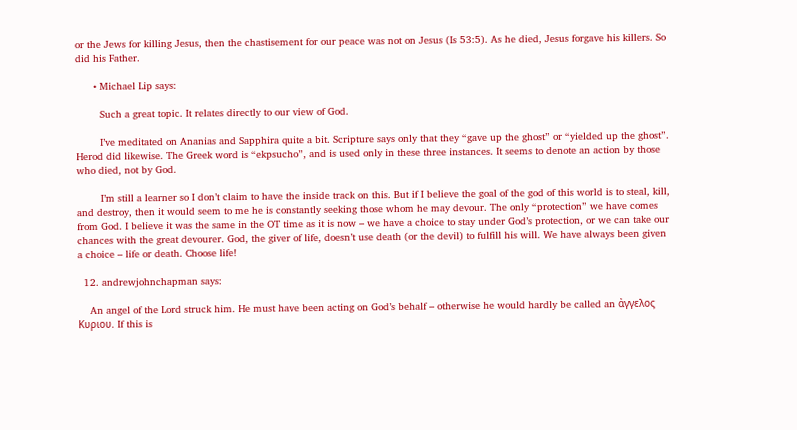or the Jews for killing Jesus, then the chastisement for our peace was not on Jesus (Is 53:5). As he died, Jesus forgave his killers. So did his Father.

      • Michael Lip says:

        Such a great topic. It relates directly to our view of God.

        I’ve meditated on Ananias and Sapphira quite a bit. Scripture says only that they “gave up the ghost” or “yielded up the ghost”. Herod did likewise. The Greek word is “ekpsucho”, and is used only in these three instances. It seems to denote an action by those who died, not by God.

        I’m still a learner so I don’t claim to have the inside track on this. But if I believe the goal of the god of this world is to steal, kill, and destroy, then it would seem to me he is constantly seeking those whom he may devour. The only “protection” we have comes from God. I believe it was the same in the OT time as it is now – we have a choice to stay under God’s protection, or we can take our chances with the great devourer. God, the giver of life, doesn’t use death (or the devil) to fulfill his will. We have always been given a choice – life or death. Choose life!

  12. andrewjohnchapman says:

    An angel of the Lord struck him. He must have been acting on God’s behalf – otherwise he would hardly be called an ἀγγελος Κυριου. If this is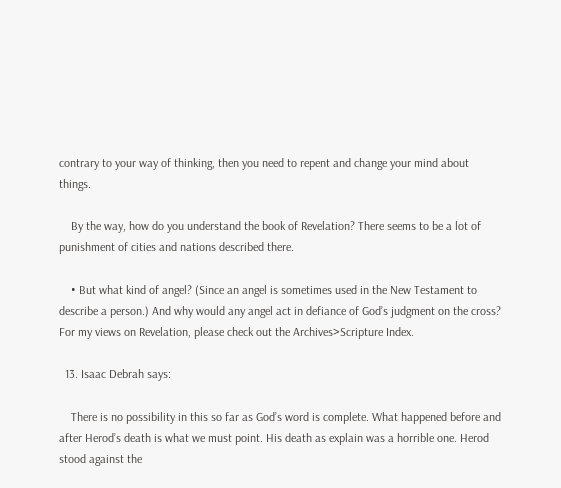contrary to your way of thinking, then you need to repent and change your mind about things.

    By the way, how do you understand the book of Revelation? There seems to be a lot of punishment of cities and nations described there.

    • But what kind of angel? (Since an angel is sometimes used in the New Testament to describe a person.) And why would any angel act in defiance of God’s judgment on the cross? For my views on Revelation, please check out the Archives>Scripture Index.

  13. Isaac Debrah says:

    There is no possibility in this so far as God’s word is complete. What happened before and after Herod’s death is what we must point. His death as explain was a horrible one. Herod stood against the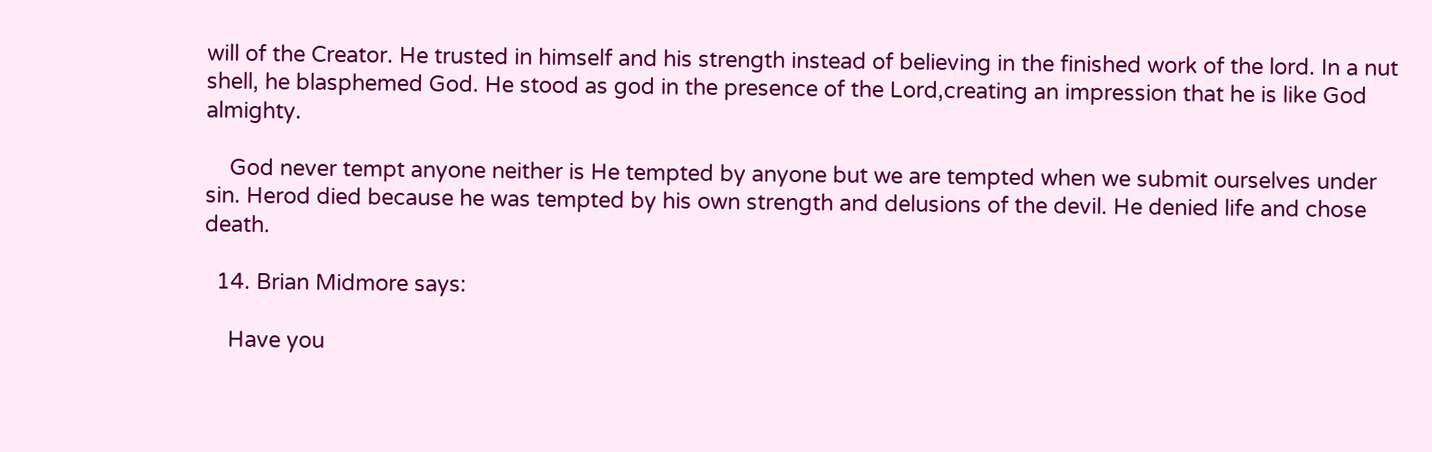will of the Creator. He trusted in himself and his strength instead of believing in the finished work of the lord. In a nut shell, he blasphemed God. He stood as god in the presence of the Lord,creating an impression that he is like God almighty.

    God never tempt anyone neither is He tempted by anyone but we are tempted when we submit ourselves under sin. Herod died because he was tempted by his own strength and delusions of the devil. He denied life and chose death.

  14. Brian Midmore says:

    Have you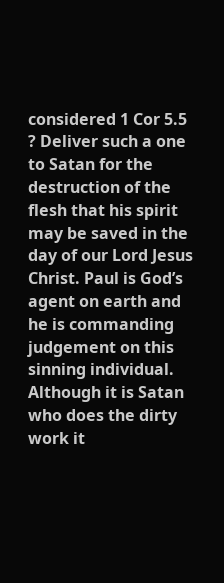considered 1 Cor 5.5 ? Deliver such a one to Satan for the destruction of the flesh that his spirit may be saved in the day of our Lord Jesus Christ. Paul is God’s agent on earth and he is commanding judgement on this sinning individual. Although it is Satan who does the dirty work it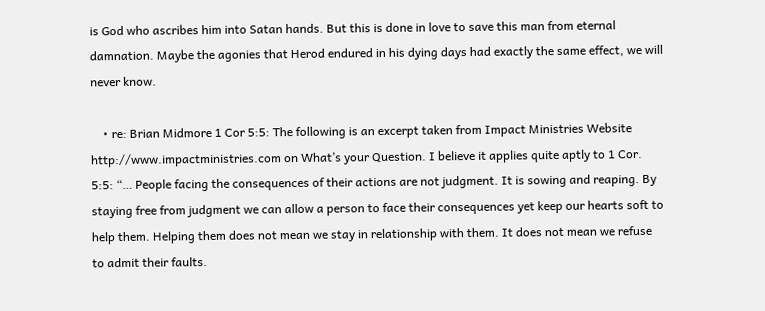is God who ascribes him into Satan hands. But this is done in love to save this man from eternal damnation. Maybe the agonies that Herod endured in his dying days had exactly the same effect, we will never know.

    • re: Brian Midmore 1 Cor 5:5: The following is an excerpt taken from Impact Ministries Website http://www.impactministries.com on What’s your Question. I believe it applies quite aptly to 1 Cor. 5:5: “… People facing the consequences of their actions are not judgment. It is sowing and reaping. By staying free from judgment we can allow a person to face their consequences yet keep our hearts soft to help them. Helping them does not mean we stay in relationship with them. It does not mean we refuse to admit their faults.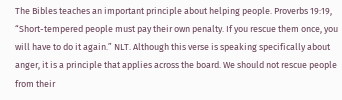The Bibles teaches an important principle about helping people. Proverbs 19:19, “Short-tempered people must pay their own penalty. If you rescue them once, you will have to do it again.” NLT. Although this verse is speaking specifically about anger, it is a principle that applies across the board. We should not rescue people from their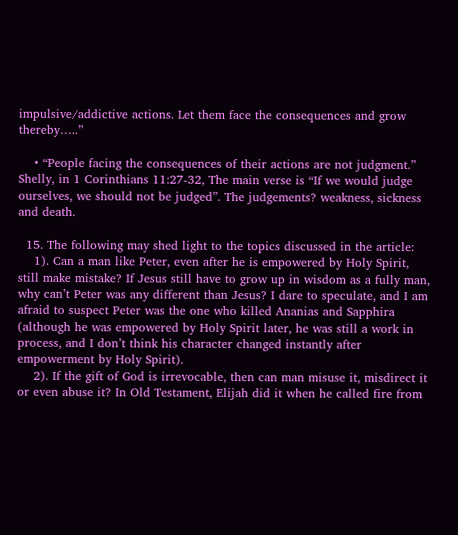impulsive/addictive actions. Let them face the consequences and grow thereby…..”

    • “People facing the consequences of their actions are not judgment.” Shelly, in 1 Corinthians 11:27-32, The main verse is “If we would judge ourselves, we should not be judged”. The judgements? weakness, sickness and death.

  15. The following may shed light to the topics discussed in the article:
    1). Can a man like Peter, even after he is empowered by Holy Spirit, still make mistake? If Jesus still have to grow up in wisdom as a fully man, why can’t Peter was any different than Jesus? I dare to speculate, and I am afraid to suspect Peter was the one who killed Ananias and Sapphira (although he was empowered by Holy Spirit later, he was still a work in process, and I don’t think his character changed instantly after empowerment by Holy Spirit).
    2). If the gift of God is irrevocable, then can man misuse it, misdirect it or even abuse it? In Old Testament, Elijah did it when he called fire from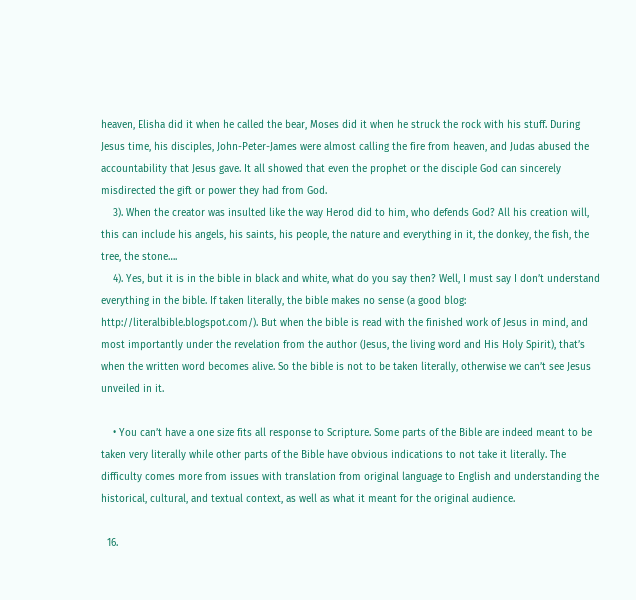heaven, Elisha did it when he called the bear, Moses did it when he struck the rock with his stuff. During Jesus time, his disciples, John-Peter-James were almost calling the fire from heaven, and Judas abused the accountability that Jesus gave. It all showed that even the prophet or the disciple God can sincerely misdirected the gift or power they had from God.
    3). When the creator was insulted like the way Herod did to him, who defends God? All his creation will, this can include his angels, his saints, his people, the nature and everything in it, the donkey, the fish, the tree, the stone….
    4). Yes, but it is in the bible in black and white, what do you say then? Well, I must say I don’t understand everything in the bible. If taken literally, the bible makes no sense (a good blog: http://literalbible.blogspot.com/). But when the bible is read with the finished work of Jesus in mind, and most importantly under the revelation from the author (Jesus, the living word and His Holy Spirit), that’s when the written word becomes alive. So the bible is not to be taken literally, otherwise we can’t see Jesus unveiled in it.

    • You can’t have a one size fits all response to Scripture. Some parts of the Bible are indeed meant to be taken very literally while other parts of the Bible have obvious indications to not take it literally. The difficulty comes more from issues with translation from original language to English and understanding the historical, cultural, and textual context, as well as what it meant for the original audience.

  16.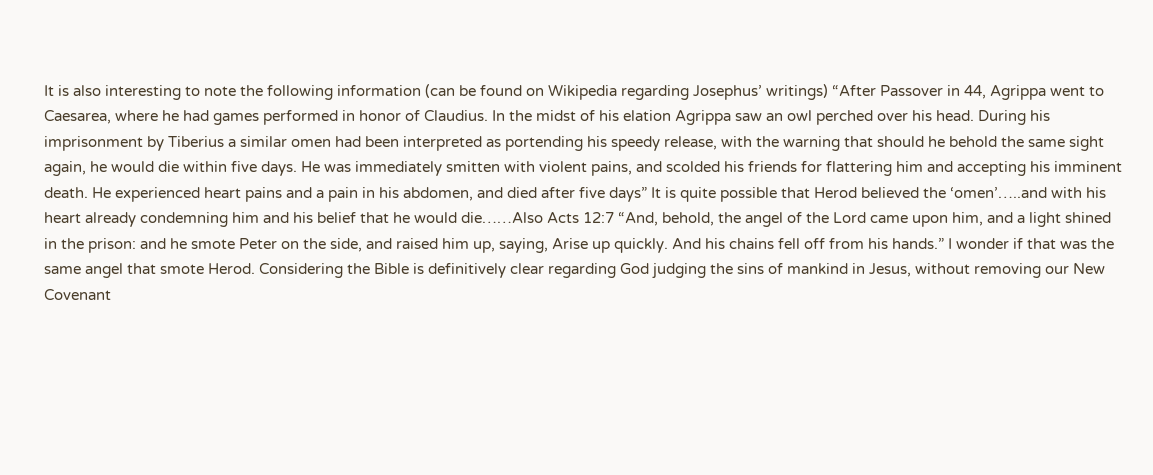It is also interesting to note the following information (can be found on Wikipedia regarding Josephus’ writings) “After Passover in 44, Agrippa went to Caesarea, where he had games performed in honor of Claudius. In the midst of his elation Agrippa saw an owl perched over his head. During his imprisonment by Tiberius a similar omen had been interpreted as portending his speedy release, with the warning that should he behold the same sight again, he would die within five days. He was immediately smitten with violent pains, and scolded his friends for flattering him and accepting his imminent death. He experienced heart pains and a pain in his abdomen, and died after five days” It is quite possible that Herod believed the ‘omen’…..and with his heart already condemning him and his belief that he would die……Also Acts 12:7 “And, behold, the angel of the Lord came upon him, and a light shined in the prison: and he smote Peter on the side, and raised him up, saying, Arise up quickly. And his chains fell off from his hands.” I wonder if that was the same angel that smote Herod. Considering the Bible is definitively clear regarding God judging the sins of mankind in Jesus, without removing our New Covenant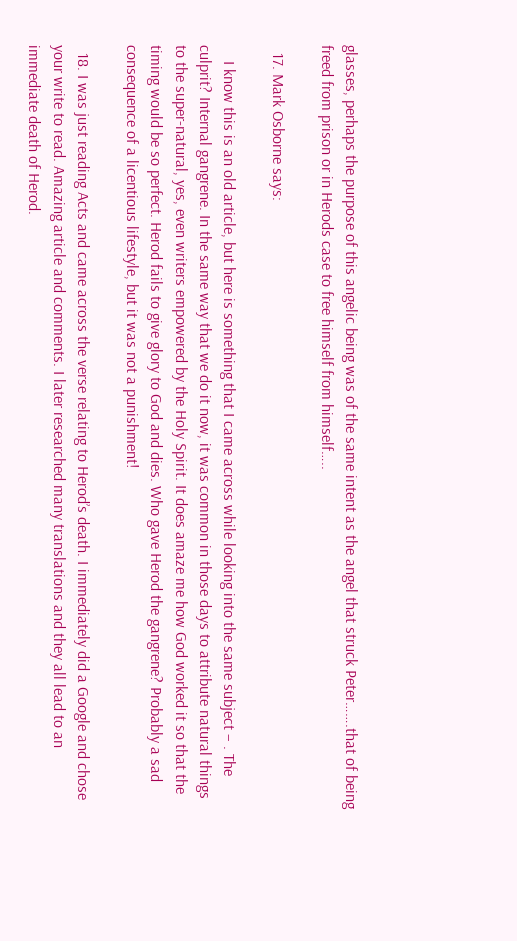glasses, perhaps the purpose of this angelic being was of the same intent as the angel that struck Peter…….that of being freed from prison or in Herods case to free himself from himself…..

  17. Mark Osborne says:

    I know this is an old article, but here is something that I came across while looking into the same subject – . The culprit? Internal gangrene. In the same way that we do it now, it was common in those days to attribute natural things to the super-natural, yes, even writers empowered by the Holy Spirit. It does amaze me how God worked it so that the timing would be so perfect. Herod fails to give glory to God and dies. Who gave Herod the gangrene? Probably a sad consequence of a licentious lifestyle, but it was not a punishment!

  18. I was just reading Acts and came across the verse relating to Herod’s death. I immediately did a Google and chose your write to read. Amazing article and comments. I later researched many translations and they all lead to an immediate death of Herod.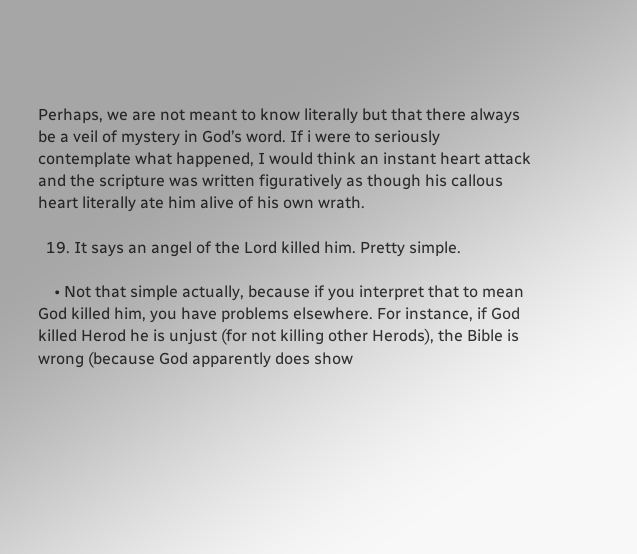Perhaps, we are not meant to know literally but that there always be a veil of mystery in God’s word. If i were to seriously contemplate what happened, I would think an instant heart attack and the scripture was written figuratively as though his callous heart literally ate him alive of his own wrath.

  19. It says an angel of the Lord killed him. Pretty simple.

    • Not that simple actually, because if you interpret that to mean God killed him, you have problems elsewhere. For instance, if God killed Herod he is unjust (for not killing other Herods), the Bible is wrong (because God apparently does show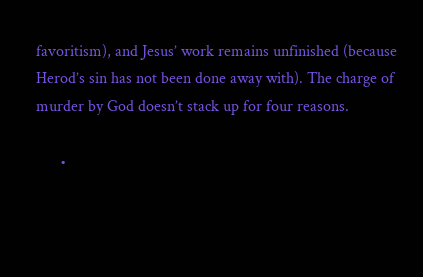favoritism), and Jesus’ work remains unfinished (because Herod’s sin has not been done away with). The charge of murder by God doesn’t stack up for four reasons.

      •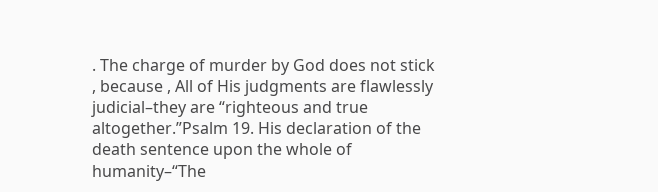. The charge of murder by God does not stick , because , All of His judgments are flawlessly judicial–they are “righteous and true altogether.”Psalm 19. His declaration of the death sentence upon the whole of humanity–“The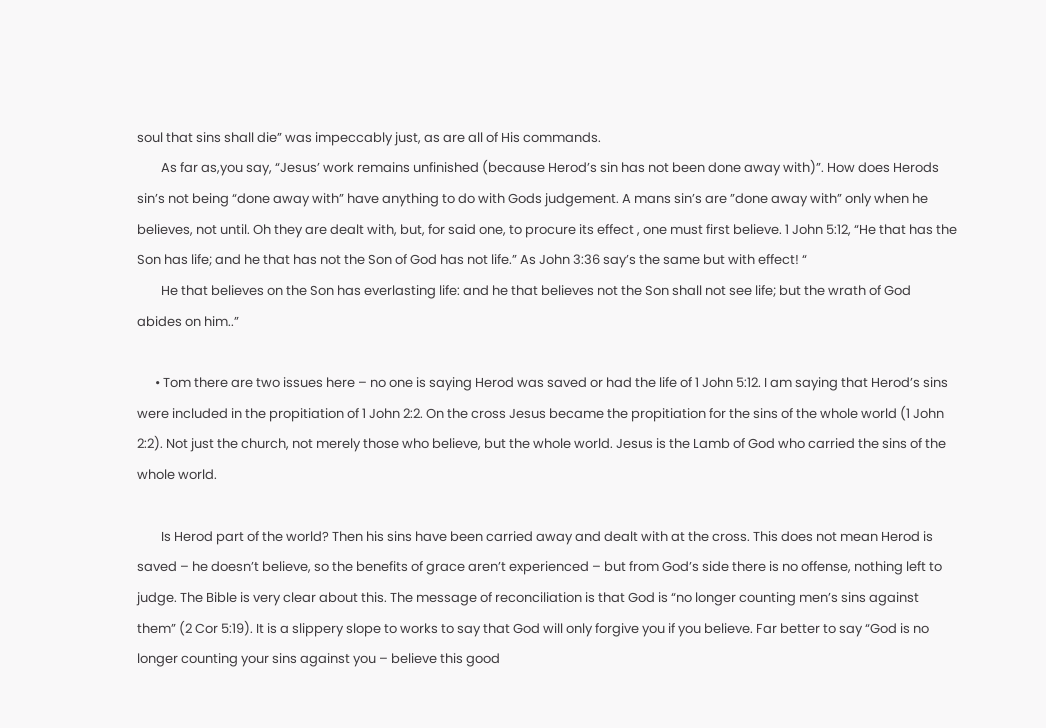soul that sins shall die” was impeccably just, as are all of His commands.
        As far as,you say, “Jesus’ work remains unfinished (because Herod’s sin has not been done away with)”. How does Herods sin’s not being “done away with” have anything to do with Gods judgement. A mans sin’s are ”done away with” only when he believes, not until. Oh they are dealt with, but, for said one, to procure its effect , one must first believe. 1 John 5:12, “He that has the Son has life; and he that has not the Son of God has not life.” As John 3:36 say’s the same but with effect! “
        He that believes on the Son has everlasting life: and he that believes not the Son shall not see life; but the wrath of God abides on him..”

      • Tom there are two issues here – no one is saying Herod was saved or had the life of 1 John 5:12. I am saying that Herod’s sins were included in the propitiation of 1 John 2:2. On the cross Jesus became the propitiation for the sins of the whole world (1 John 2:2). Not just the church, not merely those who believe, but the whole world. Jesus is the Lamb of God who carried the sins of the whole world.

        Is Herod part of the world? Then his sins have been carried away and dealt with at the cross. This does not mean Herod is saved – he doesn’t believe, so the benefits of grace aren’t experienced – but from God’s side there is no offense, nothing left to judge. The Bible is very clear about this. The message of reconciliation is that God is “no longer counting men’s sins against them” (2 Cor 5:19). It is a slippery slope to works to say that God will only forgive you if you believe. Far better to say “God is no longer counting your sins against you – believe this good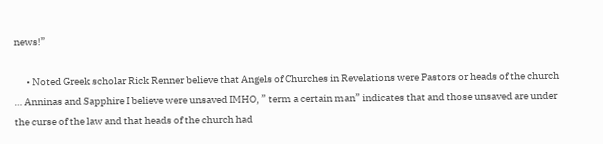news!”

      • Noted Greek scholar Rick Renner believe that Angels of Churches in Revelations were Pastors or heads of the church … Anninas and Sapphire I believe were unsaved IMHO, ” term a certain man” indicates that and those unsaved are under the curse of the law and that heads of the church had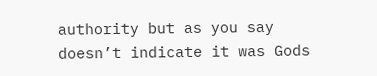authority but as you say doesn’t indicate it was Gods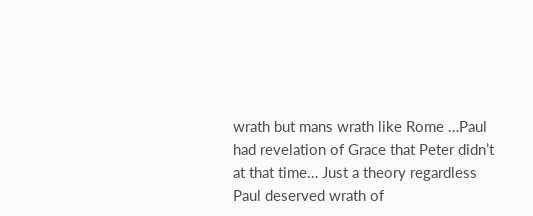wrath but mans wrath like Rome …Paul had revelation of Grace that Peter didn’t at that time… Just a theory regardless Paul deserved wrath of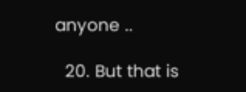anyone ..

  20. But that is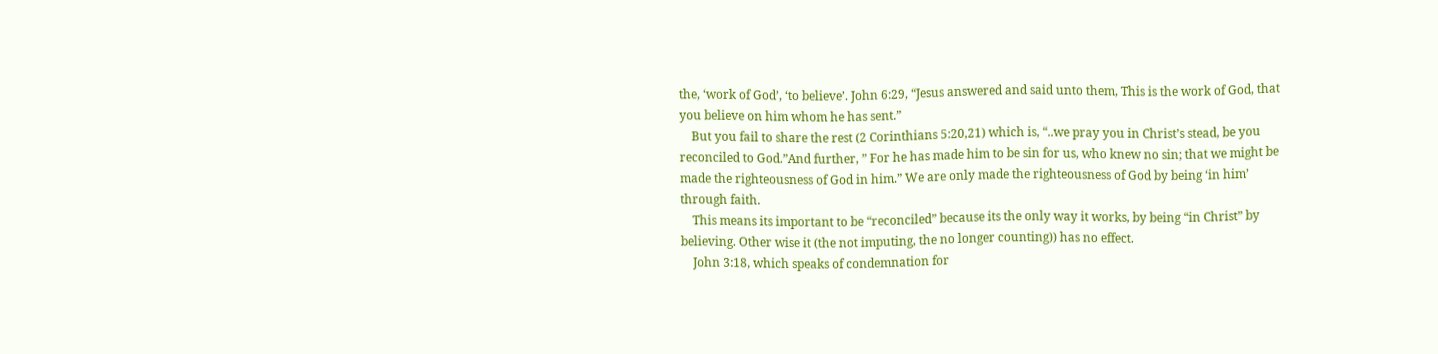the, ‘work of God’, ‘to believe’. John 6:29, “Jesus answered and said unto them, This is the work of God, that you believe on him whom he has sent.”
    But you fail to share the rest (2 Corinthians 5:20,21) which is, “..we pray you in Christ’s stead, be you reconciled to God.”And further, ” For he has made him to be sin for us, who knew no sin; that we might be made the righteousness of God in him.” We are only made the righteousness of God by being ‘in him’ through faith.
    This means its important to be “reconciled” because its the only way it works, by being “in Christ” by believing. Other wise it (the not imputing, the no longer counting)) has no effect.
    John 3:18, which speaks of condemnation for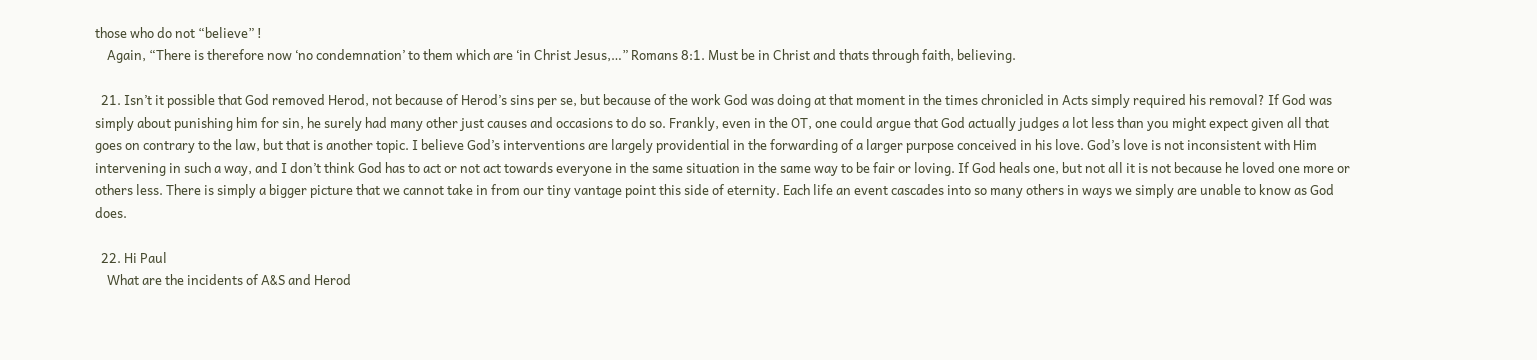those who do not “believe” !
    Again, “There is therefore now ‘no condemnation’ to them which are ‘in Christ Jesus,…” Romans 8:1. Must be in Christ and thats through faith, believing.

  21. Isn’t it possible that God removed Herod, not because of Herod’s sins per se, but because of the work God was doing at that moment in the times chronicled in Acts simply required his removal? If God was simply about punishing him for sin, he surely had many other just causes and occasions to do so. Frankly, even in the OT, one could argue that God actually judges a lot less than you might expect given all that goes on contrary to the law, but that is another topic. I believe God’s interventions are largely providential in the forwarding of a larger purpose conceived in his love. God’s love is not inconsistent with Him intervening in such a way, and I don’t think God has to act or not act towards everyone in the same situation in the same way to be fair or loving. If God heals one, but not all it is not because he loved one more or others less. There is simply a bigger picture that we cannot take in from our tiny vantage point this side of eternity. Each life an event cascades into so many others in ways we simply are unable to know as God does.

  22. Hi Paul
    What are the incidents of A&S and Herod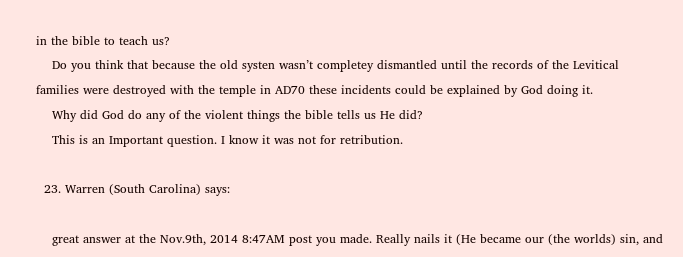in the bible to teach us?
    Do you think that because the old systen wasn’t completey dismantled until the records of the Levitical families were destroyed with the temple in AD70 these incidents could be explained by God doing it.
    Why did God do any of the violent things the bible tells us He did?
    This is an Important question. I know it was not for retribution.

  23. Warren (South Carolina) says:

    great answer at the Nov.9th, 2014 8:47AM post you made. Really nails it (He became our (the worlds) sin, and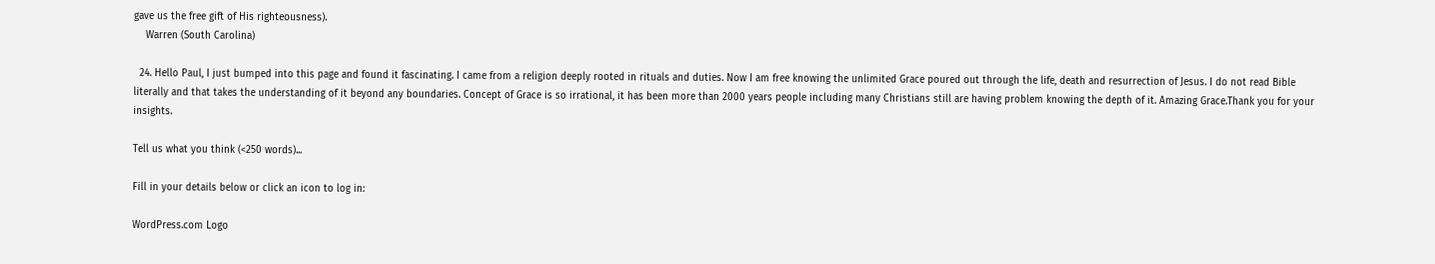gave us the free gift of His righteousness).
    Warren (South Carolina)

  24. Hello Paul, I just bumped into this page and found it fascinating. I came from a religion deeply rooted in rituals and duties. Now I am free knowing the unlimited Grace poured out through the life, death and resurrection of Jesus. I do not read Bible literally and that takes the understanding of it beyond any boundaries. Concept of Grace is so irrational, it has been more than 2000 years people including many Christians still are having problem knowing the depth of it. Amazing Grace.Thank you for your insights.

Tell us what you think (<250 words)...

Fill in your details below or click an icon to log in:

WordPress.com Logo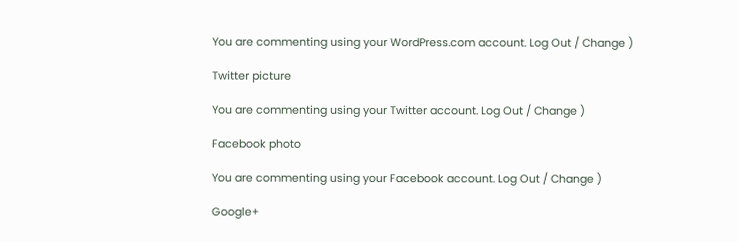You are commenting using your WordPress.com account. Log Out / Change )

Twitter picture

You are commenting using your Twitter account. Log Out / Change )

Facebook photo

You are commenting using your Facebook account. Log Out / Change )

Google+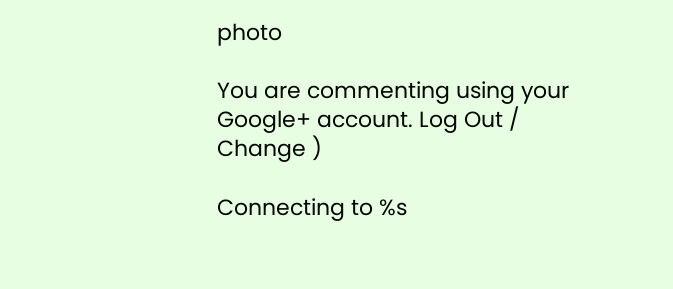photo

You are commenting using your Google+ account. Log Out / Change )

Connecting to %s